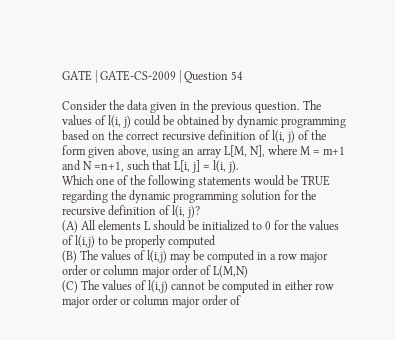GATE | GATE-CS-2009 | Question 54

Consider the data given in the previous question. The values of l(i, j) could be obtained by dynamic programming based on the correct recursive definition of l(i, j) of the form given above, using an array L[M, N], where M = m+1 and N =n+1, such that L[i, j] = l(i, j).
Which one of the following statements would be TRUE regarding the dynamic programming solution for the recursive definition of l(i, j)?
(A) All elements L should be initialized to 0 for the values of l(i,j) to be properly computed
(B) The values of l(i,j) may be computed in a row major order or column major order of L(M,N)
(C) The values of l(i,j) cannot be computed in either row major order or column major order of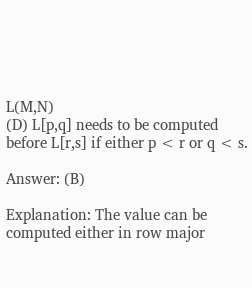L(M,N)
(D) L[p,q] needs to be computed before L[r,s] if either p < r or q < s.

Answer: (B)

Explanation: The value can be computed either in row major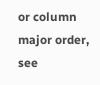or column major order, see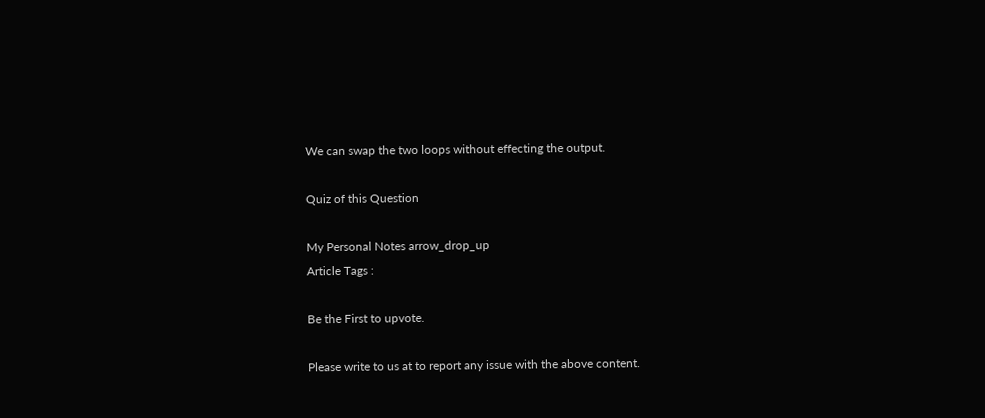We can swap the two loops without effecting the output.

Quiz of this Question

My Personal Notes arrow_drop_up
Article Tags :

Be the First to upvote.

Please write to us at to report any issue with the above content.